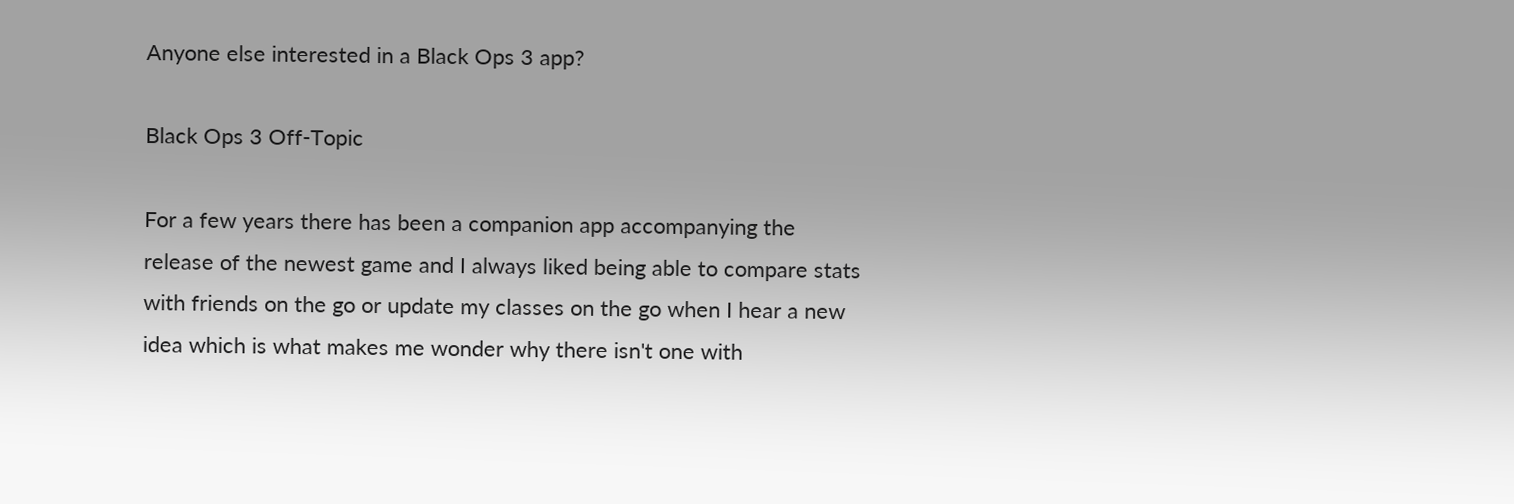Anyone else interested in a Black Ops 3 app?

Black Ops 3 Off-Topic

For a few years there has been a companion app accompanying the release of the newest game and I always liked being able to compare stats with friends on the go or update my classes on the go when I hear a new idea which is what makes me wonder why there isn't one with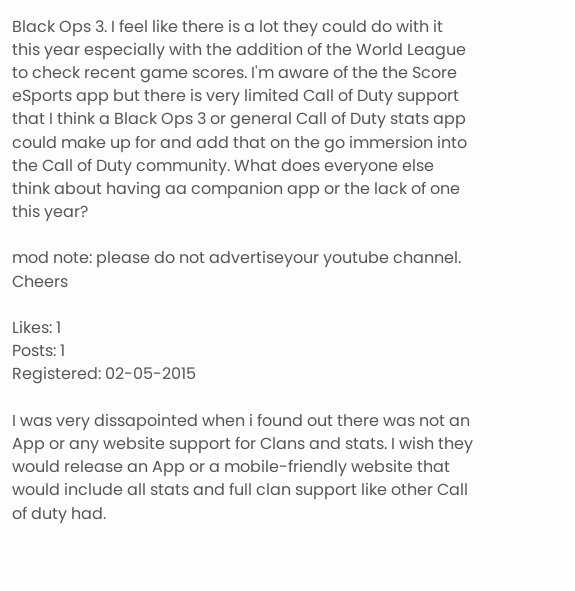Black Ops 3. I feel like there is a lot they could do with it this year especially with the addition of the World League to check recent game scores. I'm aware of the the Score eSports app but there is very limited Call of Duty support that I think a Black Ops 3 or general Call of Duty stats app could make up for and add that on the go immersion into the Call of Duty community. What does everyone else think about having aa companion app or the lack of one this year?

mod note: please do not advertiseyour youtube channel.  Cheers

Likes: 1
Posts: 1
Registered: 02-05-2015

I was very dissapointed when i found out there was not an App or any website support for Clans and stats. I wish they would release an App or a mobile-friendly website that would include all stats and full clan support like other Call of duty had.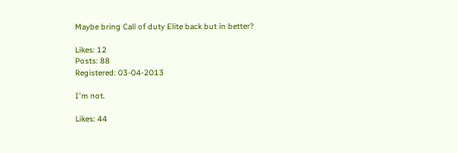Maybe bring Call of duty Elite back but in better?

Likes: 12
Posts: 88
Registered: 03-04-2013

I'm not.

Likes: 44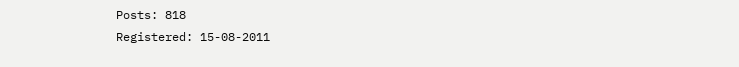Posts: 818
Registered: 15-08-2011